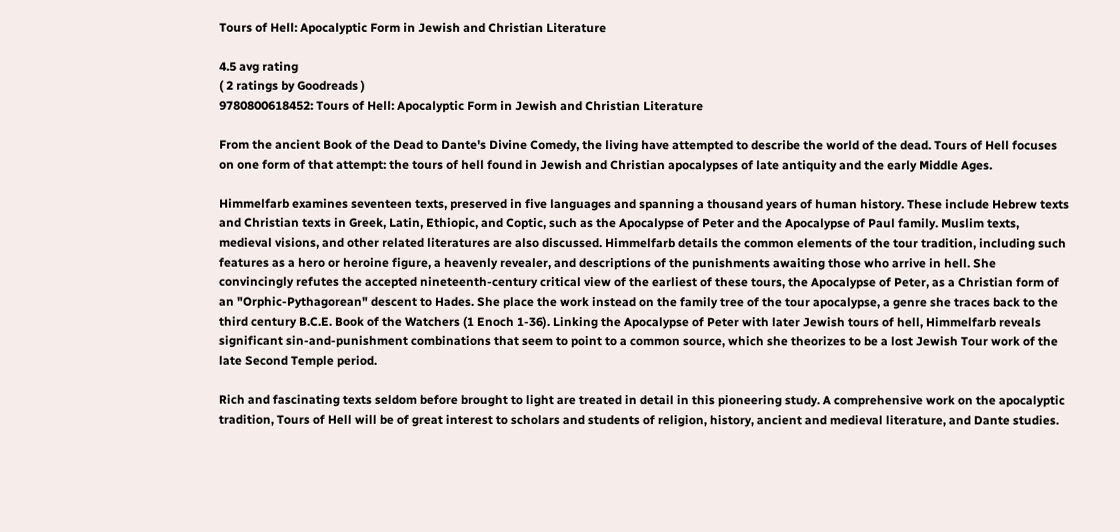Tours of Hell: Apocalyptic Form in Jewish and Christian Literature

4.5 avg rating
( 2 ratings by Goodreads )
9780800618452: Tours of Hell: Apocalyptic Form in Jewish and Christian Literature

From the ancient Book of the Dead to Dante's Divine Comedy, the living have attempted to describe the world of the dead. Tours of Hell focuses on one form of that attempt: the tours of hell found in Jewish and Christian apocalypses of late antiquity and the early Middle Ages.

Himmelfarb examines seventeen texts, preserved in five languages and spanning a thousand years of human history. These include Hebrew texts and Christian texts in Greek, Latin, Ethiopic, and Coptic, such as the Apocalypse of Peter and the Apocalypse of Paul family. Muslim texts, medieval visions, and other related literatures are also discussed. Himmelfarb details the common elements of the tour tradition, including such features as a hero or heroine figure, a heavenly revealer, and descriptions of the punishments awaiting those who arrive in hell. She convincingly refutes the accepted nineteenth-century critical view of the earliest of these tours, the Apocalypse of Peter, as a Christian form of an "Orphic-Pythagorean" descent to Hades. She place the work instead on the family tree of the tour apocalypse, a genre she traces back to the third century B.C.E. Book of the Watchers (1 Enoch 1-36). Linking the Apocalypse of Peter with later Jewish tours of hell, Himmelfarb reveals significant sin-and-punishment combinations that seem to point to a common source, which she theorizes to be a lost Jewish Tour work of the late Second Temple period.

Rich and fascinating texts seldom before brought to light are treated in detail in this pioneering study. A comprehensive work on the apocalyptic tradition, Tours of Hell will be of great interest to scholars and students of religion, history, ancient and medieval literature, and Dante studies.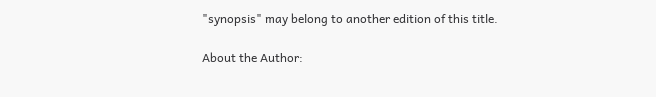"synopsis" may belong to another edition of this title.

About the Author: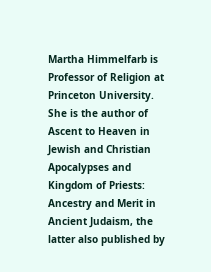Martha Himmelfarb is Professor of Religion at Princeton University. She is the author of Ascent to Heaven in Jewish and Christian Apocalypses and Kingdom of Priests: Ancestry and Merit in Ancient Judaism, the latter also published by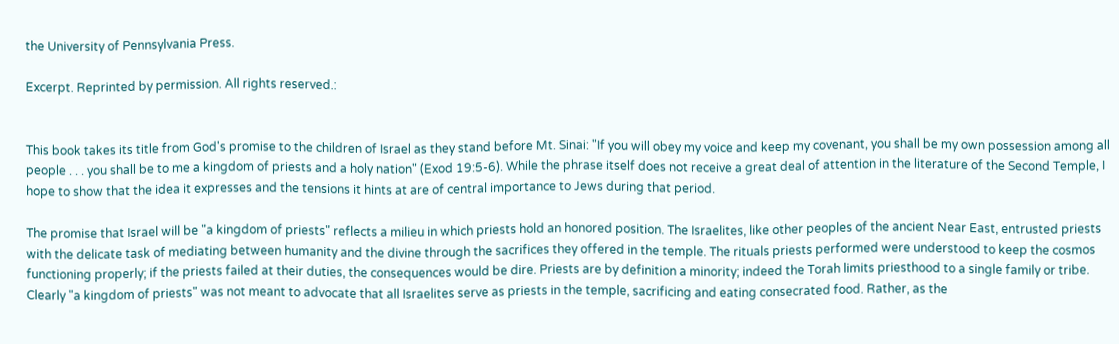the University of Pennsylvania Press.

Excerpt. Reprinted by permission. All rights reserved.:


This book takes its title from God's promise to the children of Israel as they stand before Mt. Sinai: "If you will obey my voice and keep my covenant, you shall be my own possession among all people . . . you shall be to me a kingdom of priests and a holy nation" (Exod 19:5-6). While the phrase itself does not receive a great deal of attention in the literature of the Second Temple, I hope to show that the idea it expresses and the tensions it hints at are of central importance to Jews during that period.

The promise that Israel will be "a kingdom of priests" reflects a milieu in which priests hold an honored position. The Israelites, like other peoples of the ancient Near East, entrusted priests with the delicate task of mediating between humanity and the divine through the sacrifices they offered in the temple. The rituals priests performed were understood to keep the cosmos functioning properly; if the priests failed at their duties, the consequences would be dire. Priests are by definition a minority; indeed the Torah limits priesthood to a single family or tribe. Clearly "a kingdom of priests" was not meant to advocate that all Israelites serve as priests in the temple, sacrificing and eating consecrated food. Rather, as the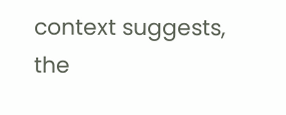context suggests, the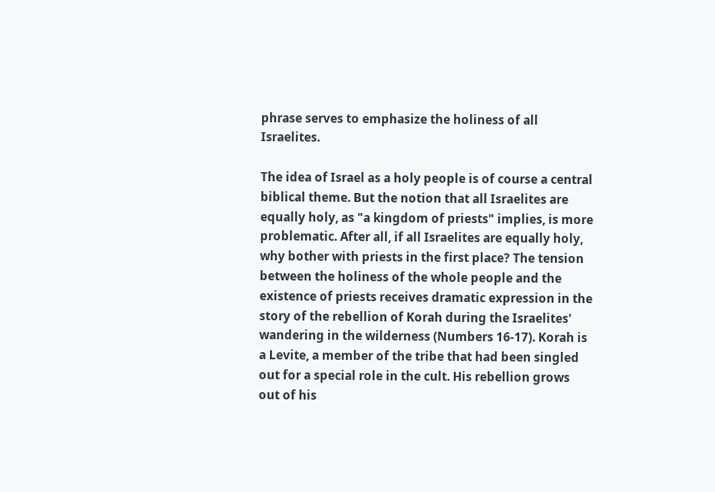phrase serves to emphasize the holiness of all Israelites.

The idea of Israel as a holy people is of course a central biblical theme. But the notion that all Israelites are equally holy, as "a kingdom of priests" implies, is more problematic. After all, if all Israelites are equally holy, why bother with priests in the first place? The tension between the holiness of the whole people and the existence of priests receives dramatic expression in the story of the rebellion of Korah during the Israelites' wandering in the wilderness (Numbers 16-17). Korah is a Levite, a member of the tribe that had been singled out for a special role in the cult. His rebellion grows out of his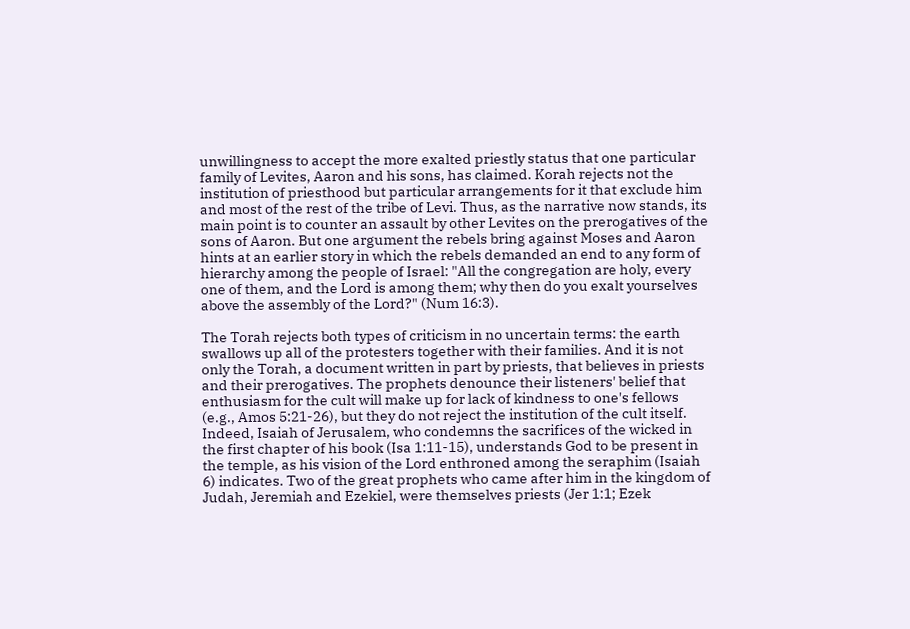unwillingness to accept the more exalted priestly status that one particular family of Levites, Aaron and his sons, has claimed. Korah rejects not the institution of priesthood but particular arrangements for it that exclude him and most of the rest of the tribe of Levi. Thus, as the narrative now stands, its main point is to counter an assault by other Levites on the prerogatives of the sons of Aaron. But one argument the rebels bring against Moses and Aaron hints at an earlier story in which the rebels demanded an end to any form of hierarchy among the people of Israel: "All the congregation are holy, every one of them, and the Lord is among them; why then do you exalt yourselves above the assembly of the Lord?" (Num 16:3).

The Torah rejects both types of criticism in no uncertain terms: the earth swallows up all of the protesters together with their families. And it is not only the Torah, a document written in part by priests, that believes in priests and their prerogatives. The prophets denounce their listeners' belief that enthusiasm for the cult will make up for lack of kindness to one's fellows (e.g., Amos 5:21-26), but they do not reject the institution of the cult itself. Indeed, Isaiah of Jerusalem, who condemns the sacrifices of the wicked in the first chapter of his book (Isa 1:11-15), understands God to be present in the temple, as his vision of the Lord enthroned among the seraphim (Isaiah 6) indicates. Two of the great prophets who came after him in the kingdom of Judah, Jeremiah and Ezekiel, were themselves priests (Jer 1:1; Ezek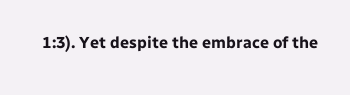1:3). Yet despite the embrace of the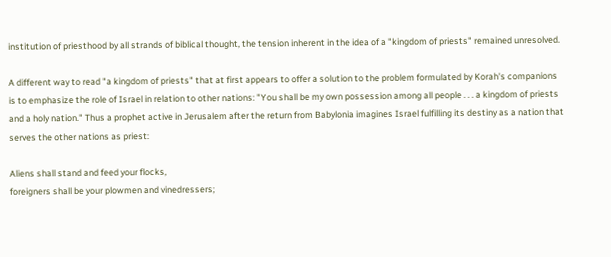institution of priesthood by all strands of biblical thought, the tension inherent in the idea of a "kingdom of priests" remained unresolved.

A different way to read "a kingdom of priests" that at first appears to offer a solution to the problem formulated by Korah's companions is to emphasize the role of Israel in relation to other nations: "You shall be my own possession among all people . . . a kingdom of priests and a holy nation." Thus a prophet active in Jerusalem after the return from Babylonia imagines Israel fulfilling its destiny as a nation that serves the other nations as priest:

Aliens shall stand and feed your flocks,
foreigners shall be your plowmen and vinedressers;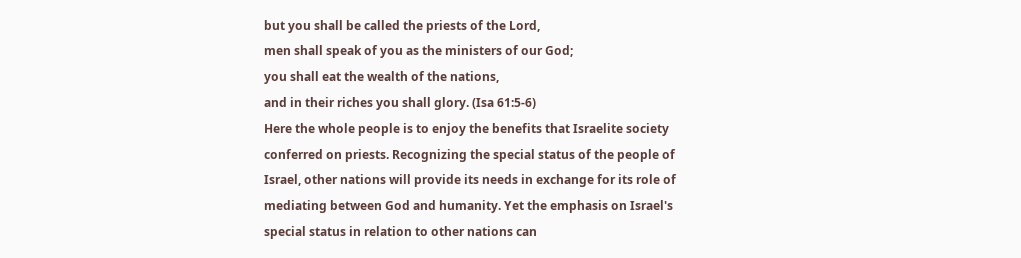but you shall be called the priests of the Lord,
men shall speak of you as the ministers of our God;
you shall eat the wealth of the nations,
and in their riches you shall glory. (Isa 61:5-6)
Here the whole people is to enjoy the benefits that Israelite society conferred on priests. Recognizing the special status of the people of Israel, other nations will provide its needs in exchange for its role of mediating between God and humanity. Yet the emphasis on Israel's special status in relation to other nations can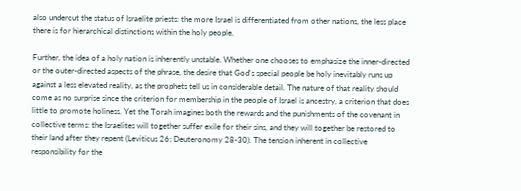also undercut the status of Israelite priests: the more Israel is differentiated from other nations, the less place there is for hierarchical distinctions within the holy people.

Further, the idea of a holy nation is inherently unstable. Whether one chooses to emphasize the inner-directed or the outer-directed aspects of the phrase, the desire that God's special people be holy inevitably runs up against a less elevated reality, as the prophets tell us in considerable detail. The nature of that reality should come as no surprise since the criterion for membership in the people of Israel is ancestry, a criterion that does little to promote holiness. Yet the Torah imagines both the rewards and the punishments of the covenant in collective terms: the Israelites will together suffer exile for their sins, and they will together be restored to their land after they repent (Leviticus 26; Deuteronomy 28-30). The tension inherent in collective responsibility for the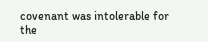covenant was intolerable for the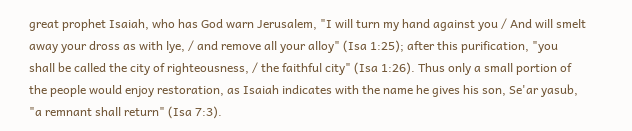great prophet Isaiah, who has God warn Jerusalem, "I will turn my hand against you / And will smelt away your dross as with lye, / and remove all your alloy" (Isa 1:25); after this purification, "you shall be called the city of righteousness, / the faithful city" (Isa 1:26). Thus only a small portion of the people would enjoy restoration, as Isaiah indicates with the name he gives his son, Se'ar yasub, "a remnant shall return" (Isa 7:3).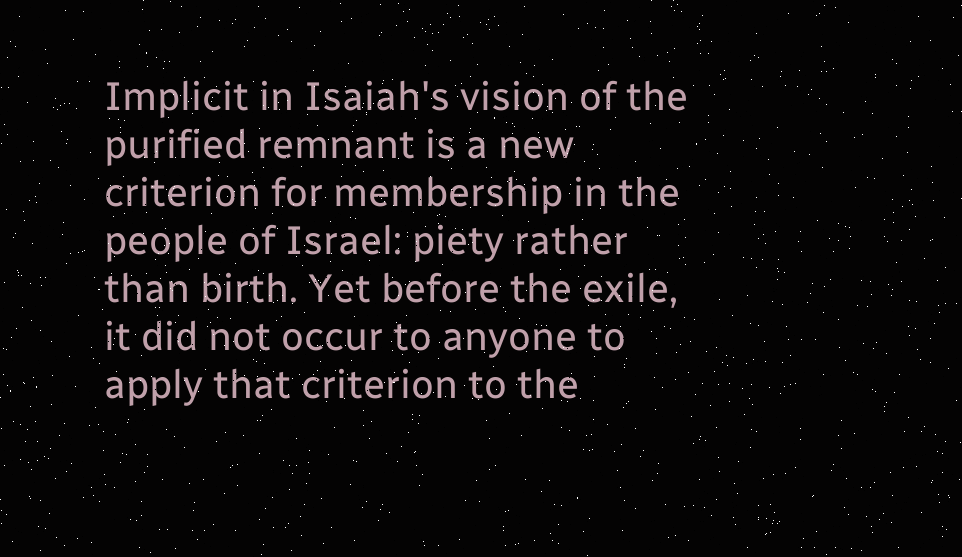Implicit in Isaiah's vision of the purified remnant is a new criterion for membership in the people of Israel: piety rather than birth. Yet before the exile, it did not occur to anyone to apply that criterion to the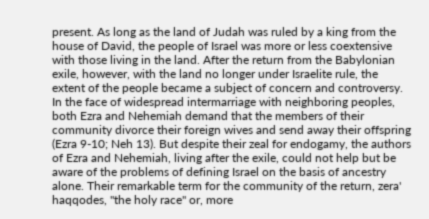present. As long as the land of Judah was ruled by a king from the house of David, the people of Israel was more or less coextensive with those living in the land. After the return from the Babylonian exile, however, with the land no longer under Israelite rule, the extent of the people became a subject of concern and controversy. In the face of widespread intermarriage with neighboring peoples, both Ezra and Nehemiah demand that the members of their community divorce their foreign wives and send away their offspring (Ezra 9-10; Neh 13). But despite their zeal for endogamy, the authors of Ezra and Nehemiah, living after the exile, could not help but be aware of the problems of defining Israel on the basis of ancestry alone. Their remarkable term for the community of the return, zera' haqqodes, "the holy race" or, more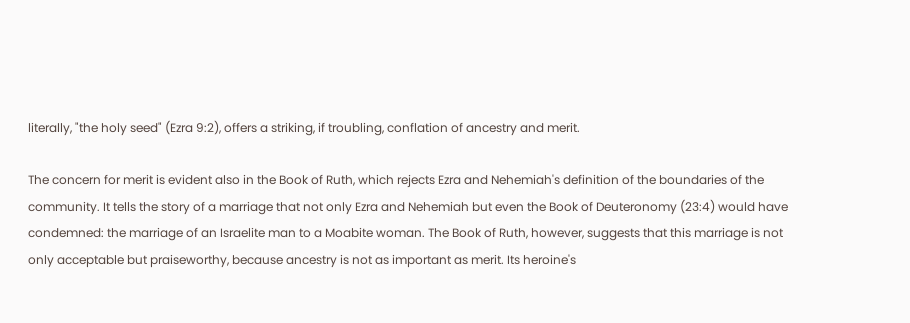literally, "the holy seed" (Ezra 9:2), offers a striking, if troubling, conflation of ancestry and merit.

The concern for merit is evident also in the Book of Ruth, which rejects Ezra and Nehemiah's definition of the boundaries of the community. It tells the story of a marriage that not only Ezra and Nehemiah but even the Book of Deuteronomy (23:4) would have condemned: the marriage of an Israelite man to a Moabite woman. The Book of Ruth, however, suggests that this marriage is not only acceptable but praiseworthy, because ancestry is not as important as merit. Its heroine's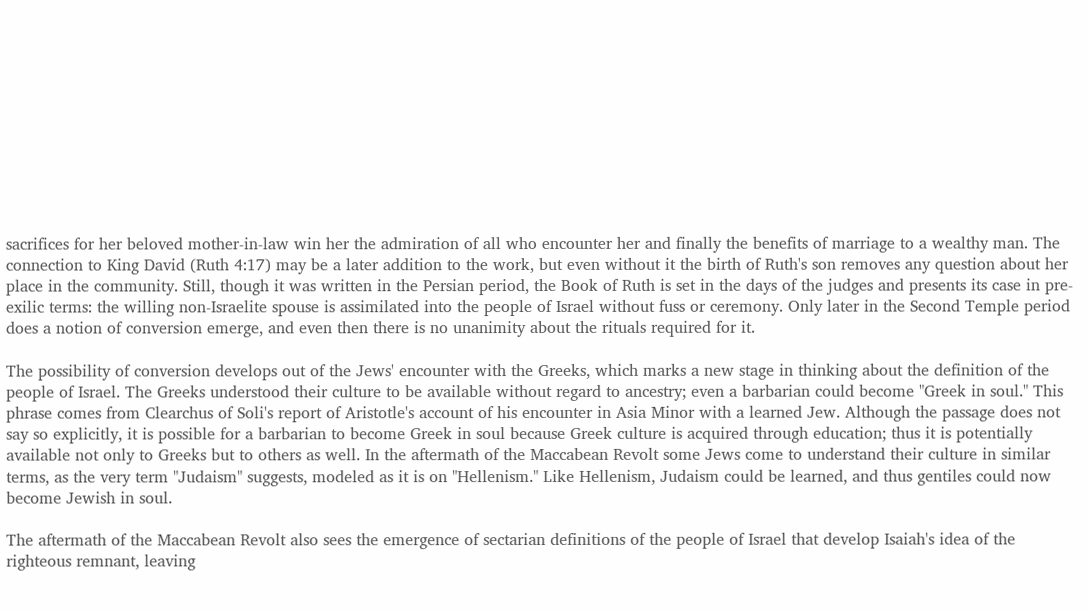sacrifices for her beloved mother-in-law win her the admiration of all who encounter her and finally the benefits of marriage to a wealthy man. The connection to King David (Ruth 4:17) may be a later addition to the work, but even without it the birth of Ruth's son removes any question about her place in the community. Still, though it was written in the Persian period, the Book of Ruth is set in the days of the judges and presents its case in pre-exilic terms: the willing non-Israelite spouse is assimilated into the people of Israel without fuss or ceremony. Only later in the Second Temple period does a notion of conversion emerge, and even then there is no unanimity about the rituals required for it.

The possibility of conversion develops out of the Jews' encounter with the Greeks, which marks a new stage in thinking about the definition of the people of Israel. The Greeks understood their culture to be available without regard to ancestry; even a barbarian could become "Greek in soul." This phrase comes from Clearchus of Soli's report of Aristotle's account of his encounter in Asia Minor with a learned Jew. Although the passage does not say so explicitly, it is possible for a barbarian to become Greek in soul because Greek culture is acquired through education; thus it is potentially available not only to Greeks but to others as well. In the aftermath of the Maccabean Revolt some Jews come to understand their culture in similar terms, as the very term "Judaism" suggests, modeled as it is on "Hellenism." Like Hellenism, Judaism could be learned, and thus gentiles could now become Jewish in soul.

The aftermath of the Maccabean Revolt also sees the emergence of sectarian definitions of the people of Israel that develop Isaiah's idea of the righteous remnant, leaving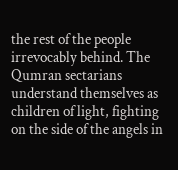the rest of the people irrevocably behind. The Qumran sectarians understand themselves as children of light, fighting on the side of the angels in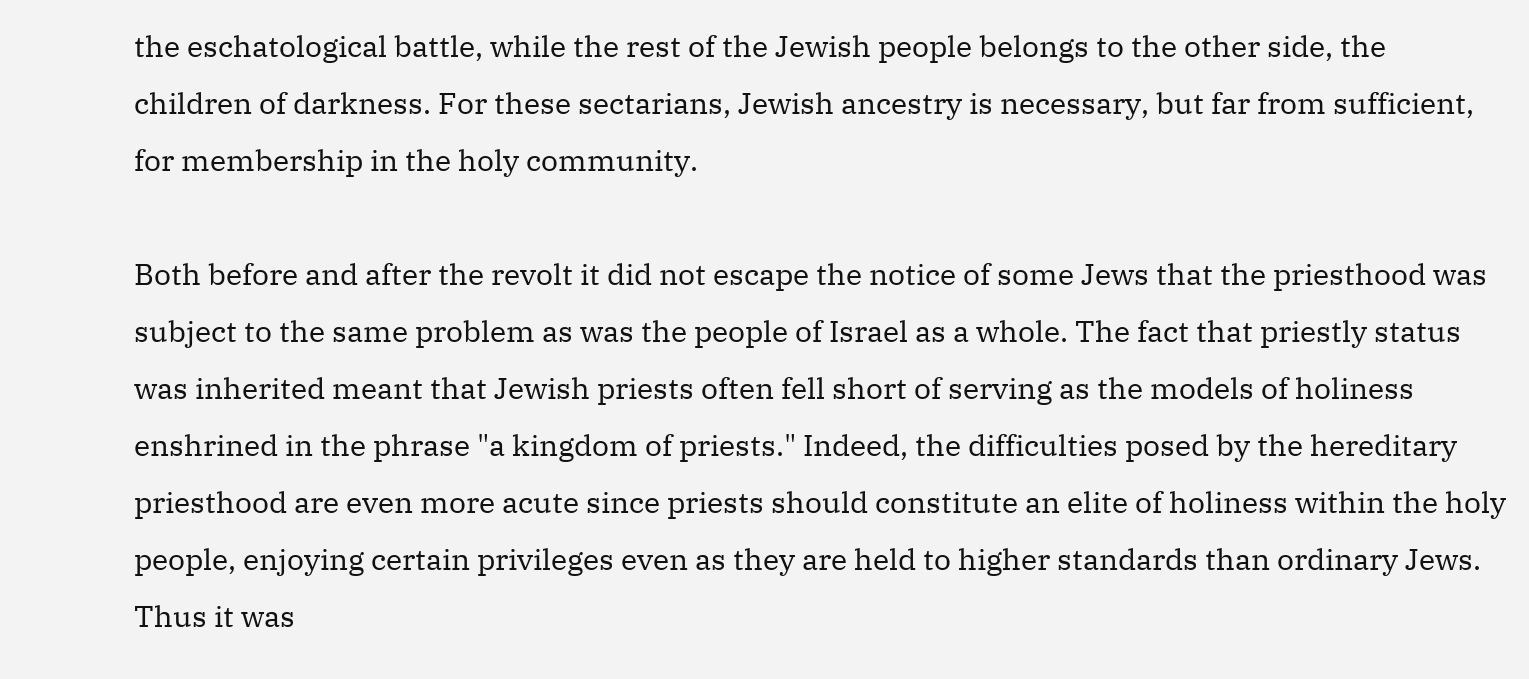the eschatological battle, while the rest of the Jewish people belongs to the other side, the children of darkness. For these sectarians, Jewish ancestry is necessary, but far from sufficient, for membership in the holy community.

Both before and after the revolt it did not escape the notice of some Jews that the priesthood was subject to the same problem as was the people of Israel as a whole. The fact that priestly status was inherited meant that Jewish priests often fell short of serving as the models of holiness enshrined in the phrase "a kingdom of priests." Indeed, the difficulties posed by the hereditary priesthood are even more acute since priests should constitute an elite of holiness within the holy people, enjoying certain privileges even as they are held to higher standards than ordinary Jews. Thus it was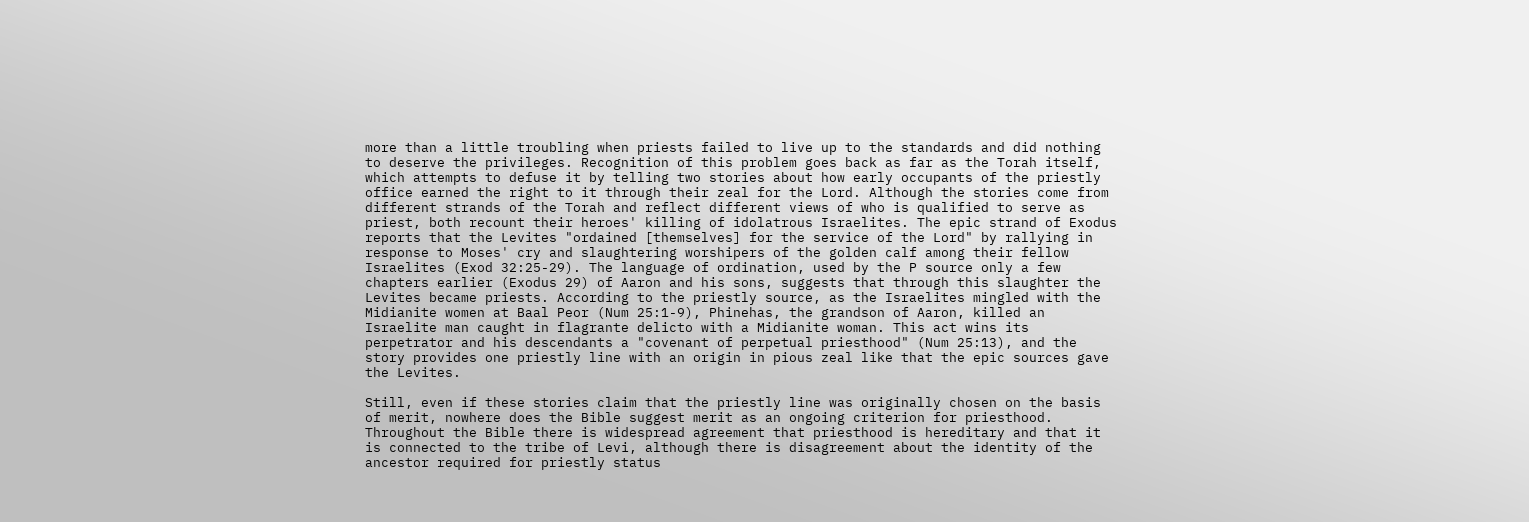more than a little troubling when priests failed to live up to the standards and did nothing to deserve the privileges. Recognition of this problem goes back as far as the Torah itself, which attempts to defuse it by telling two stories about how early occupants of the priestly office earned the right to it through their zeal for the Lord. Although the stories come from different strands of the Torah and reflect different views of who is qualified to serve as priest, both recount their heroes' killing of idolatrous Israelites. The epic strand of Exodus reports that the Levites "ordained [themselves] for the service of the Lord" by rallying in response to Moses' cry and slaughtering worshipers of the golden calf among their fellow Israelites (Exod 32:25-29). The language of ordination, used by the P source only a few chapters earlier (Exodus 29) of Aaron and his sons, suggests that through this slaughter the Levites became priests. According to the priestly source, as the Israelites mingled with the Midianite women at Baal Peor (Num 25:1-9), Phinehas, the grandson of Aaron, killed an Israelite man caught in flagrante delicto with a Midianite woman. This act wins its perpetrator and his descendants a "covenant of perpetual priesthood" (Num 25:13), and the story provides one priestly line with an origin in pious zeal like that the epic sources gave the Levites.

Still, even if these stories claim that the priestly line was originally chosen on the basis of merit, nowhere does the Bible suggest merit as an ongoing criterion for priesthood. Throughout the Bible there is widespread agreement that priesthood is hereditary and that it is connected to the tribe of Levi, although there is disagreement about the identity of the ancestor required for priestly status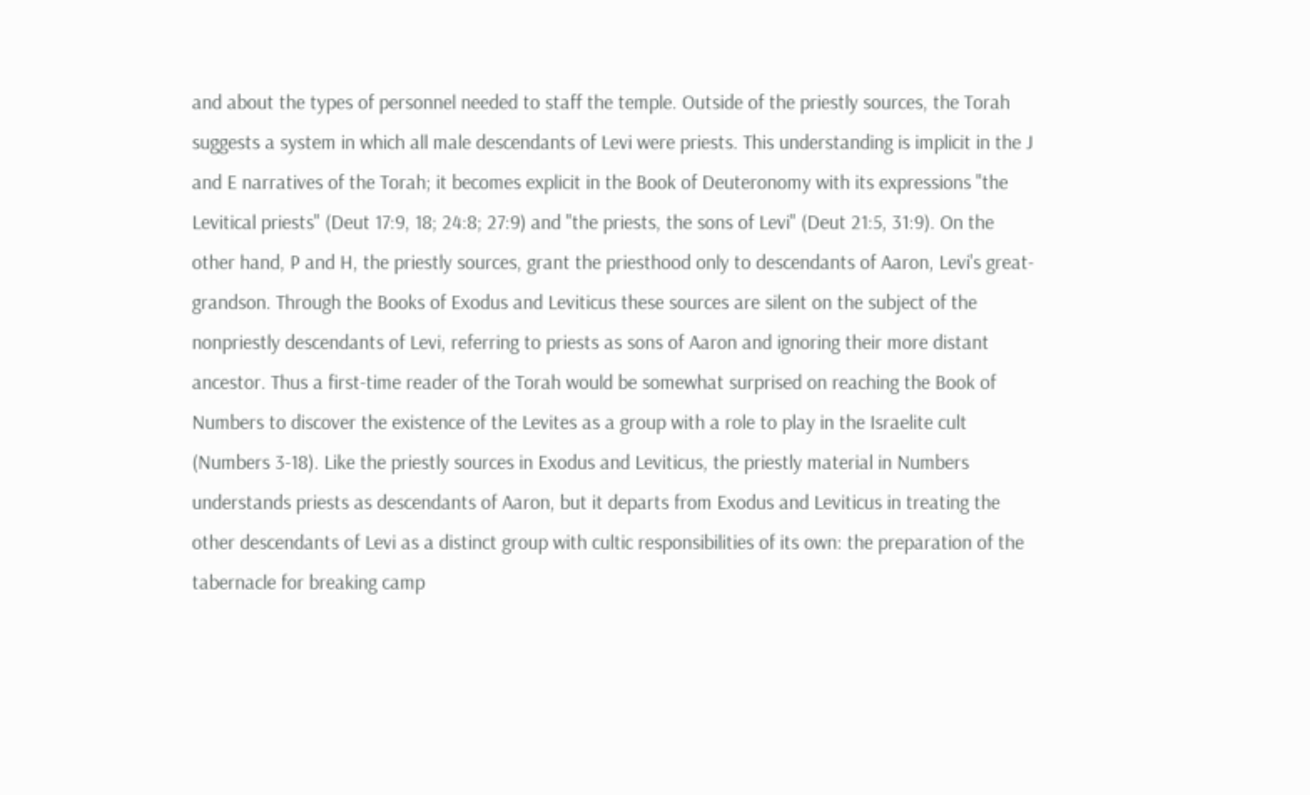and about the types of personnel needed to staff the temple. Outside of the priestly sources, the Torah suggests a system in which all male descendants of Levi were priests. This understanding is implicit in the J and E narratives of the Torah; it becomes explicit in the Book of Deuteronomy with its expressions "the Levitical priests" (Deut 17:9, 18; 24:8; 27:9) and "the priests, the sons of Levi" (Deut 21:5, 31:9). On the other hand, P and H, the priestly sources, grant the priesthood only to descendants of Aaron, Levi's great-grandson. Through the Books of Exodus and Leviticus these sources are silent on the subject of the nonpriestly descendants of Levi, referring to priests as sons of Aaron and ignoring their more distant ancestor. Thus a first-time reader of the Torah would be somewhat surprised on reaching the Book of Numbers to discover the existence of the Levites as a group with a role to play in the Israelite cult (Numbers 3-18). Like the priestly sources in Exodus and Leviticus, the priestly material in Numbers understands priests as descendants of Aaron, but it departs from Exodus and Leviticus in treating the other descendants of Levi as a distinct group with cultic responsibilities of its own: the preparation of the tabernacle for breaking camp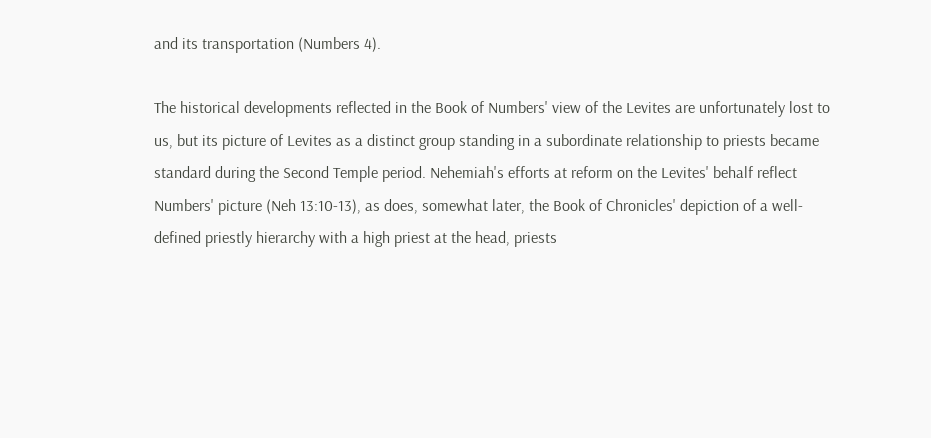and its transportation (Numbers 4).

The historical developments reflected in the Book of Numbers' view of the Levites are unfortunately lost to us, but its picture of Levites as a distinct group standing in a subordinate relationship to priests became standard during the Second Temple period. Nehemiah's efforts at reform on the Levites' behalf reflect Numbers' picture (Neh 13:10-13), as does, somewhat later, the Book of Chronicles' depiction of a well-defined priestly hierarchy with a high priest at the head, priests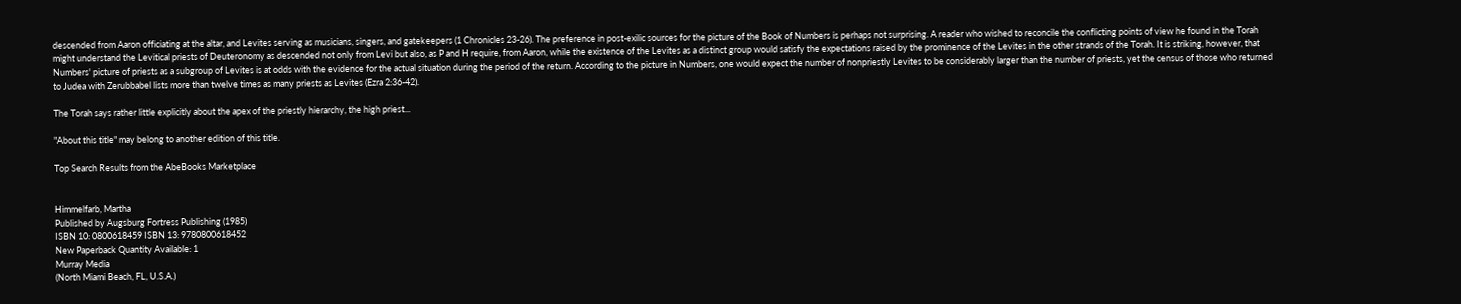descended from Aaron officiating at the altar, and Levites serving as musicians, singers, and gatekeepers (1 Chronicles 23-26). The preference in post-exilic sources for the picture of the Book of Numbers is perhaps not surprising. A reader who wished to reconcile the conflicting points of view he found in the Torah might understand the Levitical priests of Deuteronomy as descended not only from Levi but also, as P and H require, from Aaron, while the existence of the Levites as a distinct group would satisfy the expectations raised by the prominence of the Levites in the other strands of the Torah. It is striking, however, that Numbers' picture of priests as a subgroup of Levites is at odds with the evidence for the actual situation during the period of the return. According to the picture in Numbers, one would expect the number of nonpriestly Levites to be considerably larger than the number of priests, yet the census of those who returned to Judea with Zerubbabel lists more than twelve times as many priests as Levites (Ezra 2:36-42).

The Torah says rather little explicitly about the apex of the priestly hierarchy, the high priest...

"About this title" may belong to another edition of this title.

Top Search Results from the AbeBooks Marketplace


Himmelfarb, Martha
Published by Augsburg Fortress Publishing (1985)
ISBN 10: 0800618459 ISBN 13: 9780800618452
New Paperback Quantity Available: 1
Murray Media
(North Miami Beach, FL, U.S.A.)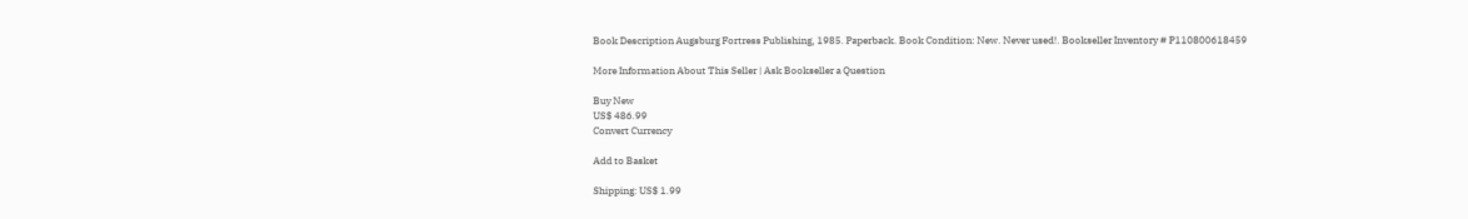Book Description Augsburg Fortress Publishing, 1985. Paperback. Book Condition: New. Never used!. Bookseller Inventory # P110800618459

More Information About This Seller | Ask Bookseller a Question

Buy New
US$ 486.99
Convert Currency

Add to Basket

Shipping: US$ 1.99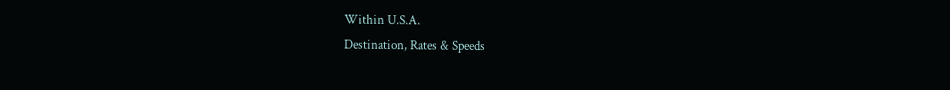Within U.S.A.
Destination, Rates & Speeds